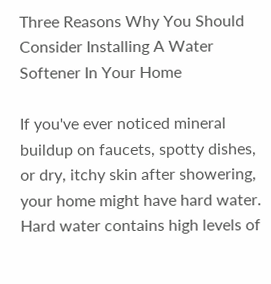Three Reasons Why You Should Consider Installing A Water Softener In Your Home

If you've ever noticed mineral buildup on faucets, spotty dishes, or dry, itchy skin after showering, your home might have hard water. Hard water contains high levels of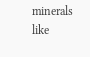minerals like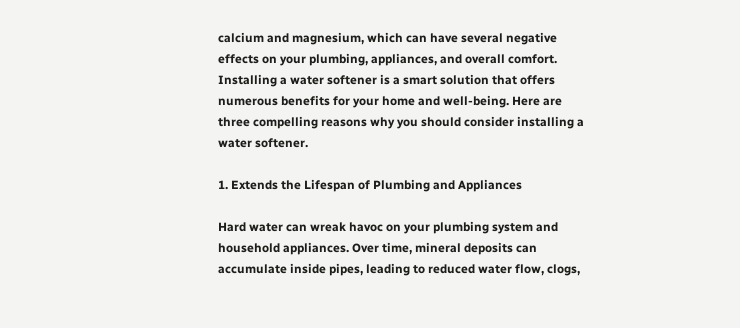calcium and magnesium, which can have several negative effects on your plumbing, appliances, and overall comfort. Installing a water softener is a smart solution that offers numerous benefits for your home and well-being. Here are three compelling reasons why you should consider installing a water softener.

1. Extends the Lifespan of Plumbing and Appliances

Hard water can wreak havoc on your plumbing system and household appliances. Over time, mineral deposits can accumulate inside pipes, leading to reduced water flow, clogs,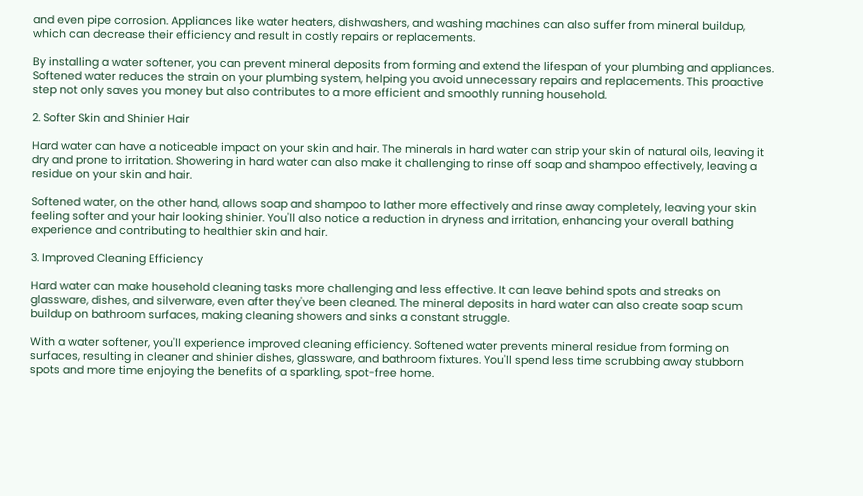and even pipe corrosion. Appliances like water heaters, dishwashers, and washing machines can also suffer from mineral buildup, which can decrease their efficiency and result in costly repairs or replacements.

By installing a water softener, you can prevent mineral deposits from forming and extend the lifespan of your plumbing and appliances. Softened water reduces the strain on your plumbing system, helping you avoid unnecessary repairs and replacements. This proactive step not only saves you money but also contributes to a more efficient and smoothly running household.

2. Softer Skin and Shinier Hair

Hard water can have a noticeable impact on your skin and hair. The minerals in hard water can strip your skin of natural oils, leaving it dry and prone to irritation. Showering in hard water can also make it challenging to rinse off soap and shampoo effectively, leaving a residue on your skin and hair.

Softened water, on the other hand, allows soap and shampoo to lather more effectively and rinse away completely, leaving your skin feeling softer and your hair looking shinier. You'll also notice a reduction in dryness and irritation, enhancing your overall bathing experience and contributing to healthier skin and hair.

3. Improved Cleaning Efficiency

Hard water can make household cleaning tasks more challenging and less effective. It can leave behind spots and streaks on glassware, dishes, and silverware, even after they've been cleaned. The mineral deposits in hard water can also create soap scum buildup on bathroom surfaces, making cleaning showers and sinks a constant struggle.

With a water softener, you'll experience improved cleaning efficiency. Softened water prevents mineral residue from forming on surfaces, resulting in cleaner and shinier dishes, glassware, and bathroom fixtures. You'll spend less time scrubbing away stubborn spots and more time enjoying the benefits of a sparkling, spot-free home.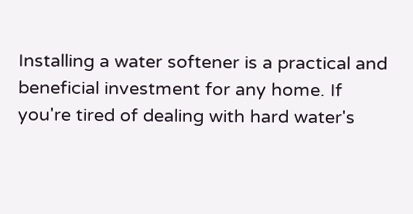Installing a water softener is a practical and beneficial investment for any home. If you're tired of dealing with hard water's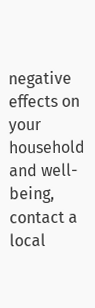negative effects on your household and well-being, contact a local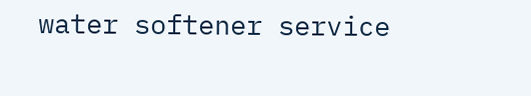water softener service